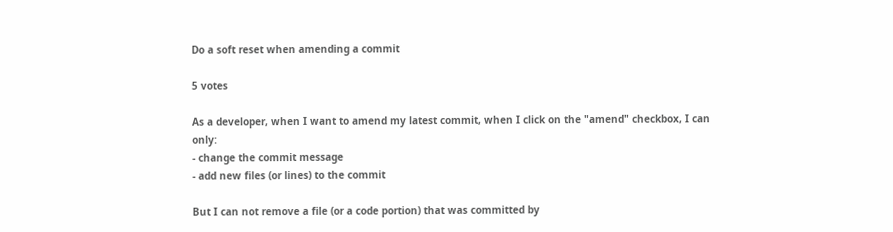Do a soft reset when amending a commit

5 votes

As a developer, when I want to amend my latest commit, when I click on the "amend" checkbox, I can only:
- change the commit message
- add new files (or lines) to the commit

But I can not remove a file (or a code portion) that was committed by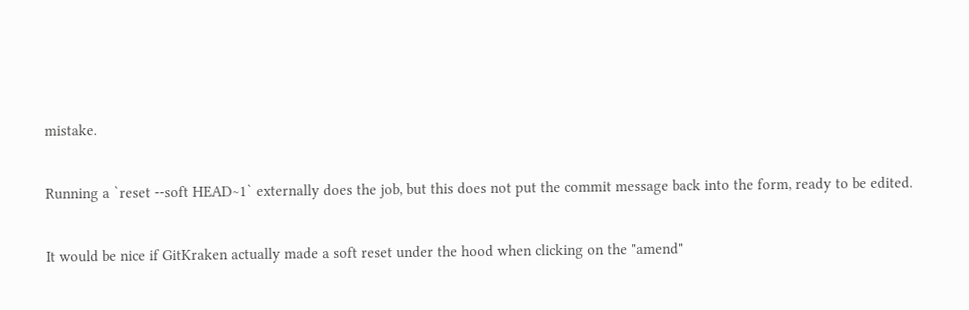mistake.

Running a `reset --soft HEAD~1` externally does the job, but this does not put the commit message back into the form, ready to be edited.

It would be nice if GitKraken actually made a soft reset under the hood when clicking on the "amend"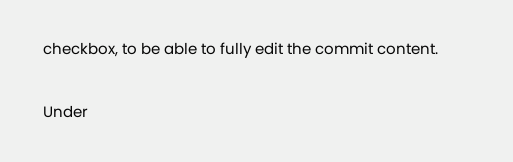checkbox, to be able to fully edit the commit content.

Under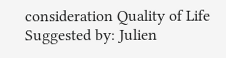consideration Quality of Life Suggested by: Julien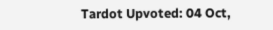Tardot Upvoted: 04 Oct,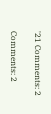'21 Comments: 2

Comments: 2